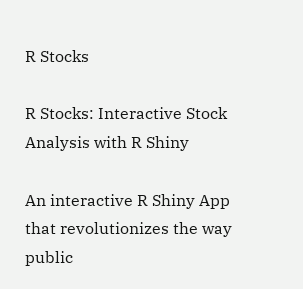R Stocks

R Stocks: Interactive Stock Analysis with R Shiny

An interactive R Shiny App that revolutionizes the way public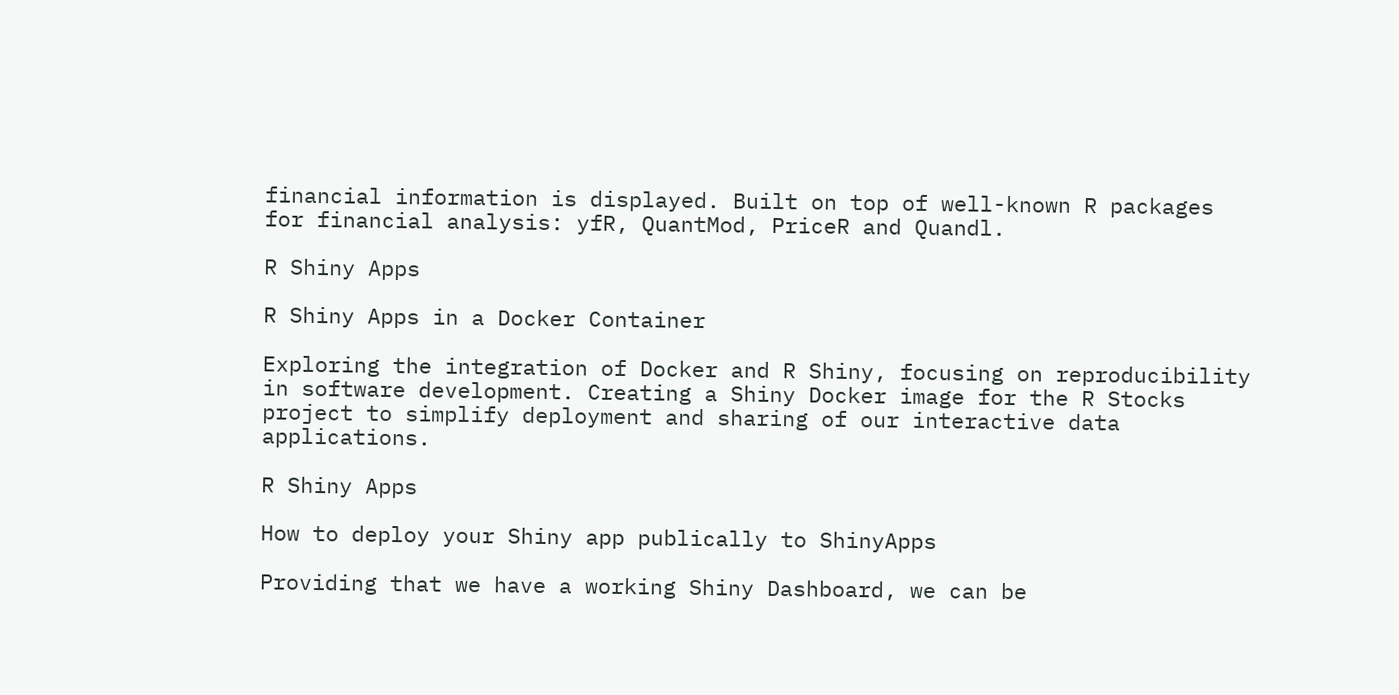financial information is displayed. Built on top of well-known R packages for financial analysis: yfR, QuantMod, PriceR and Quandl.

R Shiny Apps

R Shiny Apps in a Docker Container

Exploring the integration of Docker and R Shiny, focusing on reproducibility in software development. Creating a Shiny Docker image for the R Stocks project to simplify deployment and sharing of our interactive data applications.

R Shiny Apps

How to deploy your Shiny app publically to ShinyApps

Providing that we have a working Shiny Dashboard, we can be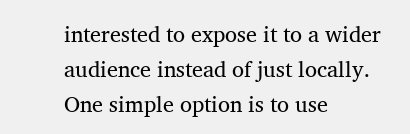interested to expose it to a wider audience instead of just locally. One simple option is to use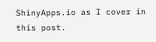ShinyApps.io as I cover in this post.